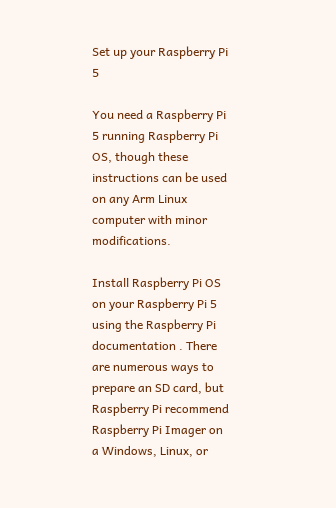Set up your Raspberry Pi 5

You need a Raspberry Pi 5 running Raspberry Pi OS, though these instructions can be used on any Arm Linux computer with minor modifications.

Install Raspberry Pi OS on your Raspberry Pi 5 using the Raspberry Pi documentation . There are numerous ways to prepare an SD card, but Raspberry Pi recommend Raspberry Pi Imager on a Windows, Linux, or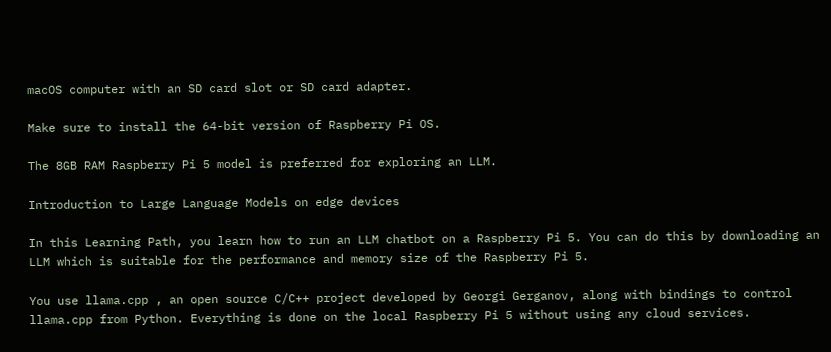macOS computer with an SD card slot or SD card adapter.

Make sure to install the 64-bit version of Raspberry Pi OS.

The 8GB RAM Raspberry Pi 5 model is preferred for exploring an LLM.

Introduction to Large Language Models on edge devices

In this Learning Path, you learn how to run an LLM chatbot on a Raspberry Pi 5. You can do this by downloading an LLM which is suitable for the performance and memory size of the Raspberry Pi 5.

You use llama.cpp , an open source C/C++ project developed by Georgi Gerganov, along with bindings to control llama.cpp from Python. Everything is done on the local Raspberry Pi 5 without using any cloud services.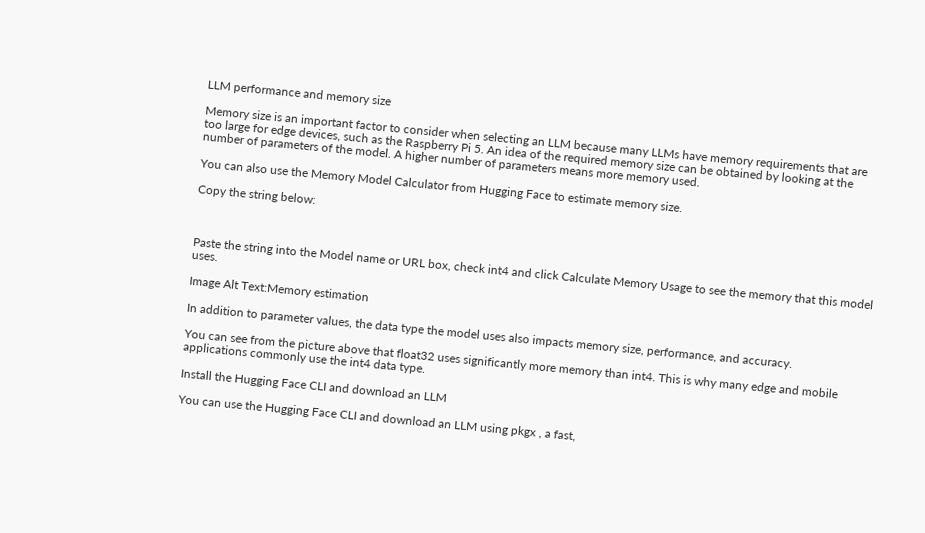LLM performance and memory size

Memory size is an important factor to consider when selecting an LLM because many LLMs have memory requirements that are too large for edge devices, such as the Raspberry Pi 5. An idea of the required memory size can be obtained by looking at the number of parameters of the model. A higher number of parameters means more memory used.

You can also use the Memory Model Calculator from Hugging Face to estimate memory size.

Copy the string below:



Paste the string into the Model name or URL box, check int4 and click Calculate Memory Usage to see the memory that this model uses.

Image Alt Text:Memory estimation

In addition to parameter values, the data type the model uses also impacts memory size, performance, and accuracy.

You can see from the picture above that float32 uses significantly more memory than int4. This is why many edge and mobile applications commonly use the int4 data type.

Install the Hugging Face CLI and download an LLM

You can use the Hugging Face CLI and download an LLM using pkgx , a fast,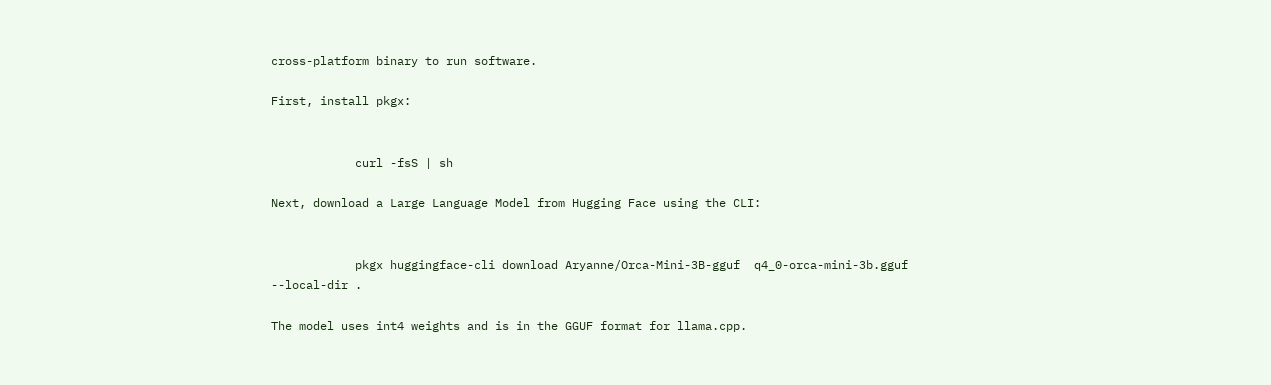cross-platform binary to run software.

First, install pkgx:


            curl -fsS | sh

Next, download a Large Language Model from Hugging Face using the CLI:


            pkgx huggingface-cli download Aryanne/Orca-Mini-3B-gguf  q4_0-orca-mini-3b.gguf  --local-dir .

The model uses int4 weights and is in the GGUF format for llama.cpp.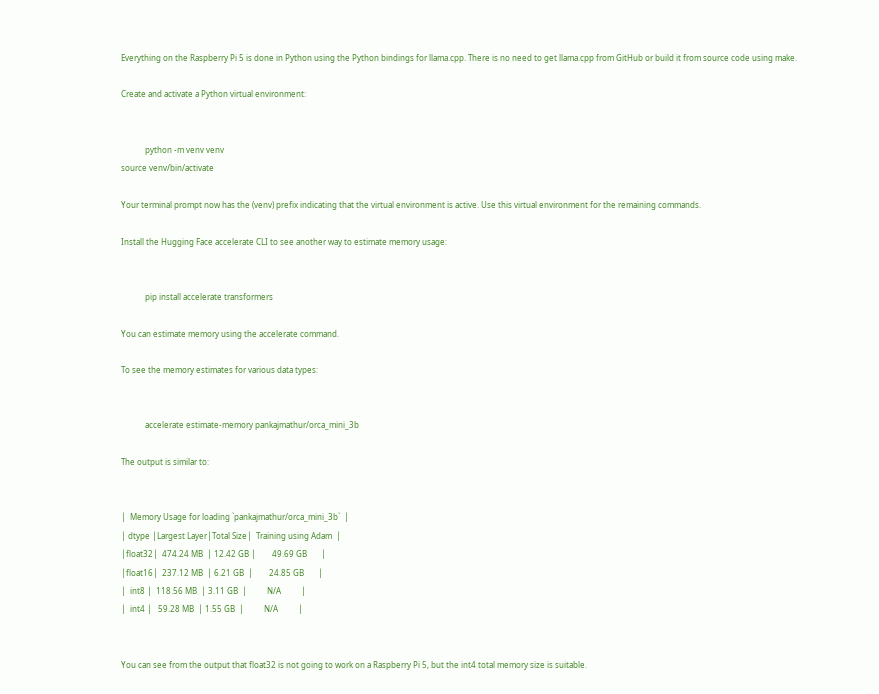Everything on the Raspberry Pi 5 is done in Python using the Python bindings for llama.cpp. There is no need to get llama.cpp from GitHub or build it from source code using make.

Create and activate a Python virtual environment:


            python -m venv venv
source venv/bin/activate

Your terminal prompt now has the (venv) prefix indicating that the virtual environment is active. Use this virtual environment for the remaining commands.

Install the Hugging Face accelerate CLI to see another way to estimate memory usage:


            pip install accelerate transformers

You can estimate memory using the accelerate command.

To see the memory estimates for various data types:


            accelerate estimate-memory pankajmathur/orca_mini_3b

The output is similar to:


│  Memory Usage for loading `pankajmathur/orca_mini_3b`  │
│ dtype │Largest Layer│Total Size│  Training using Adam  │
│float32│  474.24 MB  │ 12.42 GB │        49.69 GB       │
│float16│  237.12 MB  │ 6.21 GB  │        24.85 GB       │
│  int8 │  118.56 MB  │ 3.11 GB  │          N/A          │
│  int4 │   59.28 MB  │ 1.55 GB  │          N/A          │


You can see from the output that float32 is not going to work on a Raspberry Pi 5, but the int4 total memory size is suitable.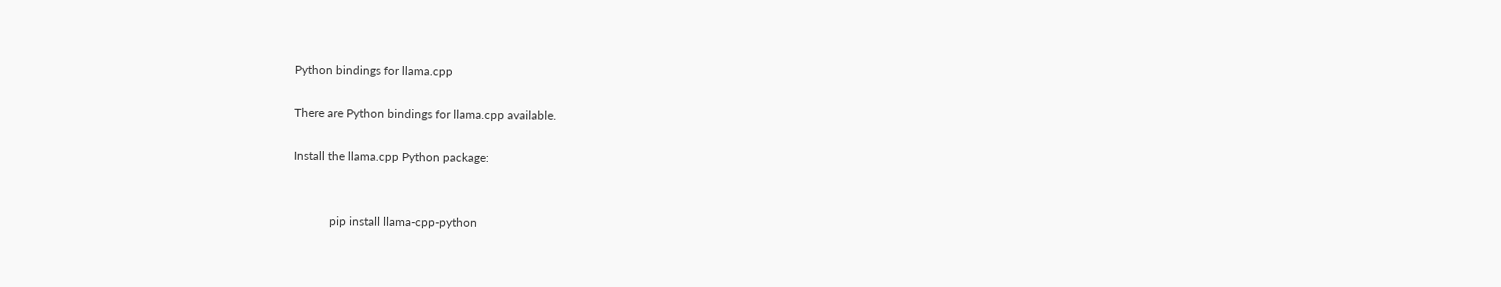Python bindings for llama.cpp

There are Python bindings for llama.cpp available.

Install the llama.cpp Python package:


            pip install llama-cpp-python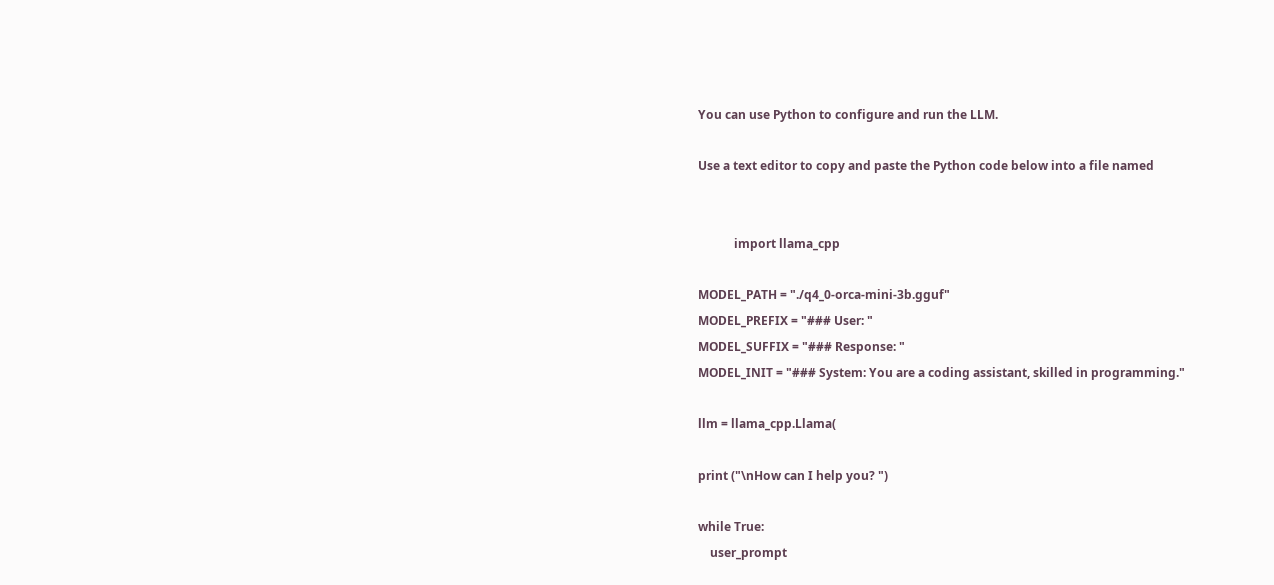You can use Python to configure and run the LLM.

Use a text editor to copy and paste the Python code below into a file named


            import llama_cpp

MODEL_PATH = "./q4_0-orca-mini-3b.gguf"
MODEL_PREFIX = "### User: "
MODEL_SUFFIX = "### Response: "
MODEL_INIT = "### System: You are a coding assistant, skilled in programming."

llm = llama_cpp.Llama(

print ("\nHow can I help you? ")

while True:
    user_prompt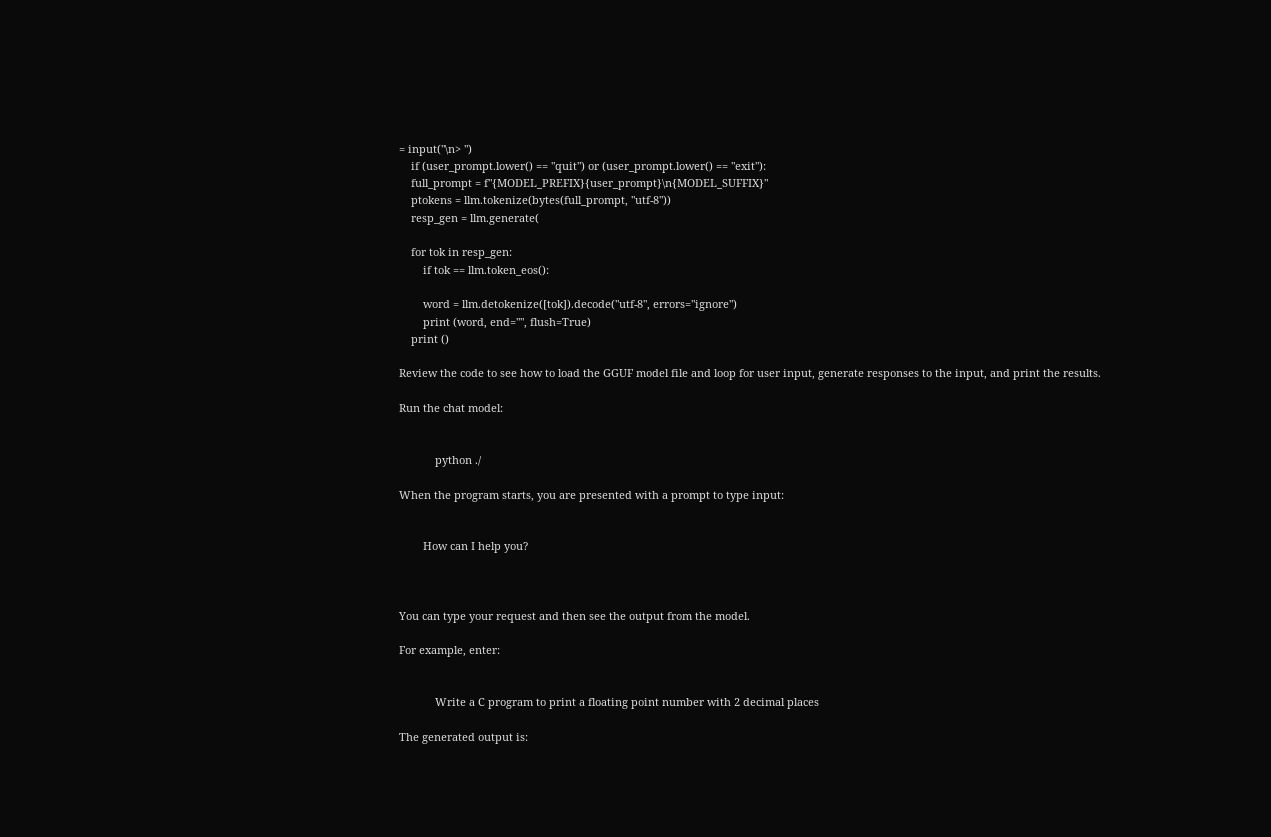= input("\n> ")
    if (user_prompt.lower() == "quit") or (user_prompt.lower() == "exit"):
    full_prompt = f"{MODEL_PREFIX}{user_prompt}\n{MODEL_SUFFIX}"
    ptokens = llm.tokenize(bytes(full_prompt, "utf-8"))
    resp_gen = llm.generate(

    for tok in resp_gen:
        if tok == llm.token_eos():

        word = llm.detokenize([tok]).decode("utf-8", errors="ignore")
        print (word, end="", flush=True)
    print ()

Review the code to see how to load the GGUF model file and loop for user input, generate responses to the input, and print the results.

Run the chat model:


            python ./

When the program starts, you are presented with a prompt to type input:


        How can I help you?



You can type your request and then see the output from the model.

For example, enter:


            Write a C program to print a floating point number with 2 decimal places

The generated output is: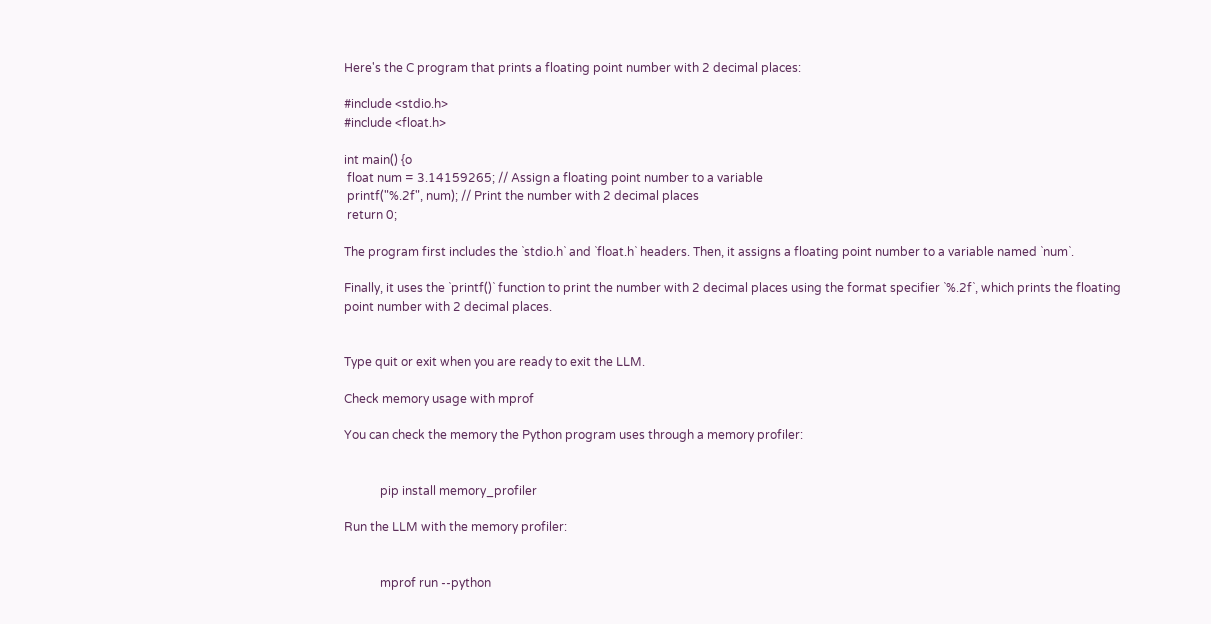Here's the C program that prints a floating point number with 2 decimal places:

#include <stdio.h>
#include <float.h>

int main() {o
 float num = 3.14159265; // Assign a floating point number to a variable
 printf("%.2f", num); // Print the number with 2 decimal places
 return 0;

The program first includes the `stdio.h` and `float.h` headers. Then, it assigns a floating point number to a variable named `num`.

Finally, it uses the `printf()` function to print the number with 2 decimal places using the format specifier `%.2f`, which prints the floating point number with 2 decimal places.


Type quit or exit when you are ready to exit the LLM.

Check memory usage with mprof

You can check the memory the Python program uses through a memory profiler:


            pip install memory_profiler

Run the LLM with the memory profiler:


            mprof run --python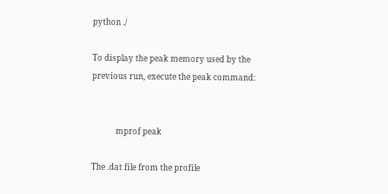python ./

To display the peak memory used by the previous run, execute the peak command:


            mprof peak

The .dat file from the profile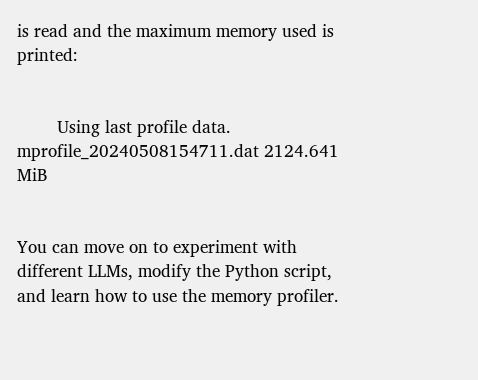is read and the maximum memory used is printed:


        Using last profile data.
mprofile_20240508154711.dat 2124.641 MiB


You can move on to experiment with different LLMs, modify the Python script, and learn how to use the memory profiler.